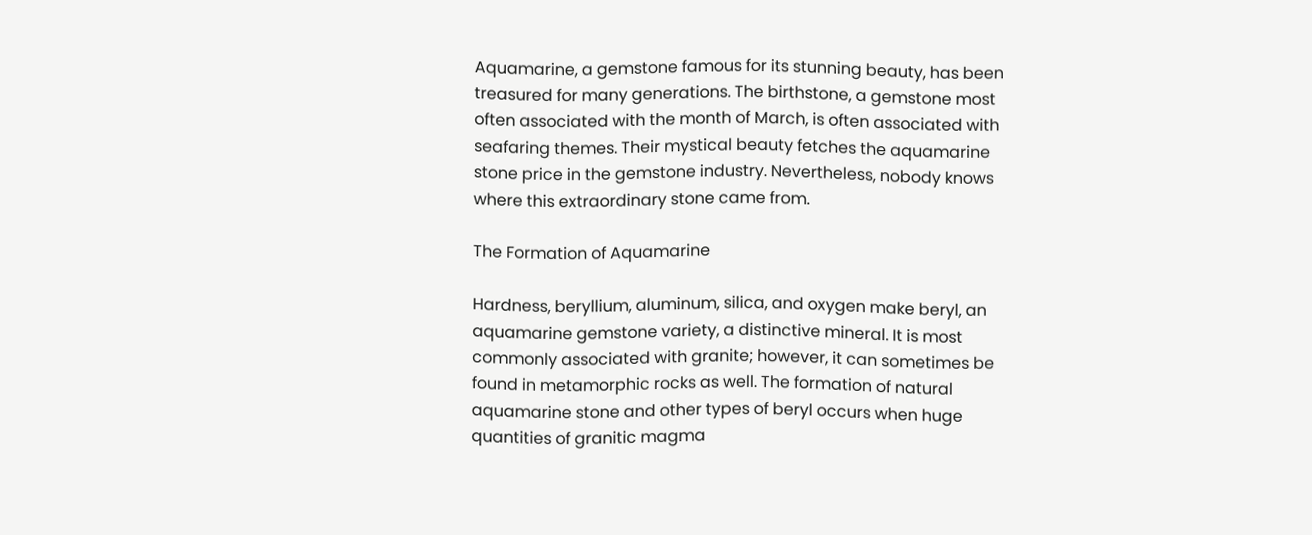Aquamarine, a gemstone famous for its stunning beauty, has been treasured for many generations. The birthstone, a gemstone most often associated with the month of March, is often associated with seafaring themes. Their mystical beauty fetches the aquamarine stone price in the gemstone industry. Nevertheless, nobody knows where this extraordinary stone came from.

The Formation of Aquamarine

Hardness, beryllium, aluminum, silica, and oxygen make beryl, an aquamarine gemstone variety, a distinctive mineral. It is most commonly associated with granite; however, it can sometimes be found in metamorphic rocks as well. The formation of natural aquamarine stone and other types of beryl occurs when huge quantities of granitic magma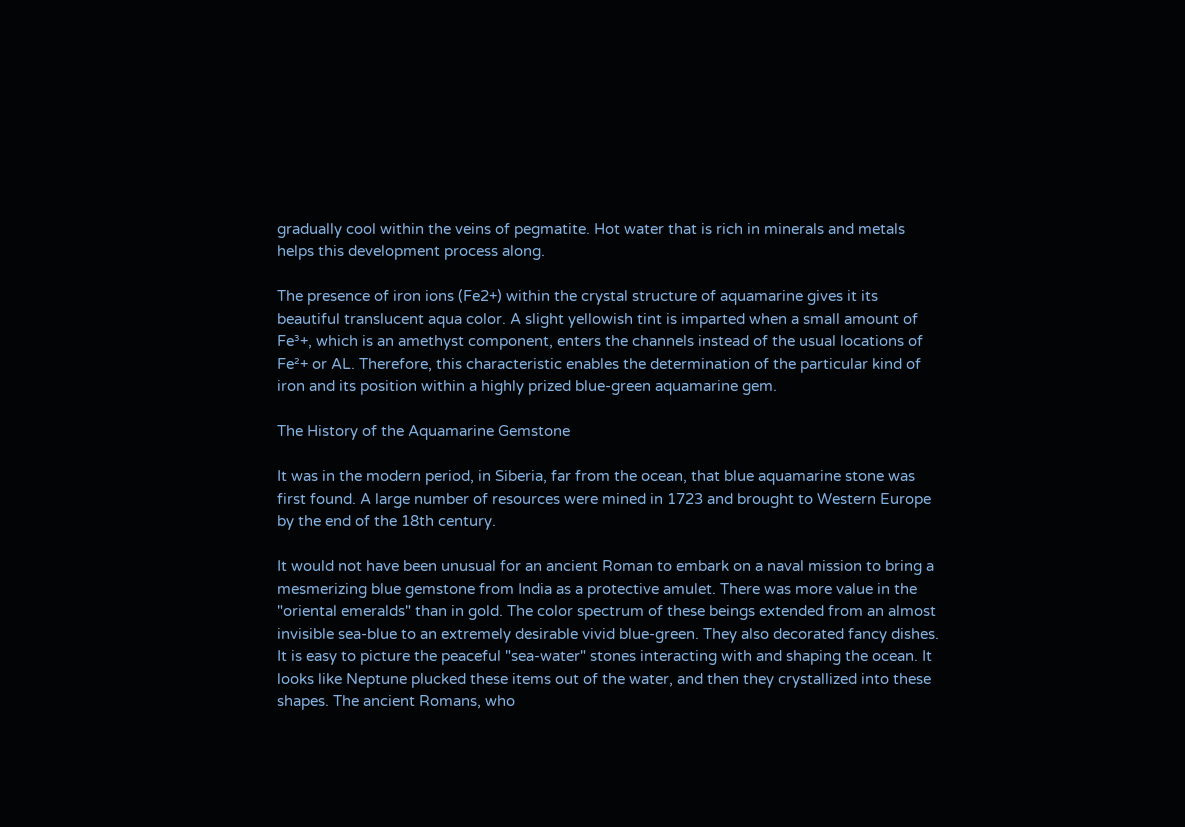gradually cool within the veins of pegmatite. Hot water that is rich in minerals and metals helps this development process along.

The presence of iron ions (Fe2+) within the crystal structure of aquamarine gives it its beautiful translucent aqua color. A slight yellowish tint is imparted when a small amount of Fe³+, which is an amethyst component, enters the channels instead of the usual locations of Fe²+ or AL. Therefore, this characteristic enables the determination of the particular kind of iron and its position within a highly prized blue-green aquamarine gem.

The History of the Aquamarine Gemstone

It was in the modern period, in Siberia, far from the ocean, that blue aquamarine stone was first found. A large number of resources were mined in 1723 and brought to Western Europe by the end of the 18th century.

It would not have been unusual for an ancient Roman to embark on a naval mission to bring a mesmerizing blue gemstone from India as a protective amulet. There was more value in the "oriental emeralds" than in gold. The color spectrum of these beings extended from an almost invisible sea-blue to an extremely desirable vivid blue-green. They also decorated fancy dishes. It is easy to picture the peaceful "sea-water" stones interacting with and shaping the ocean. It looks like Neptune plucked these items out of the water, and then they crystallized into these shapes. The ancient Romans, who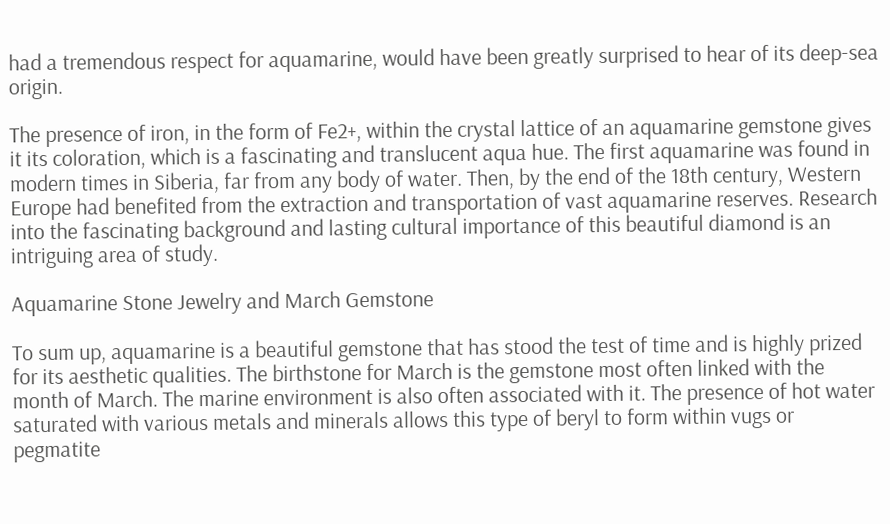had a tremendous respect for aquamarine, would have been greatly surprised to hear of its deep-sea origin.

The presence of iron, in the form of Fe2+, within the crystal lattice of an aquamarine gemstone gives it its coloration, which is a fascinating and translucent aqua hue. The first aquamarine was found in modern times in Siberia, far from any body of water. Then, by the end of the 18th century, Western Europe had benefited from the extraction and transportation of vast aquamarine reserves. Research into the fascinating background and lasting cultural importance of this beautiful diamond is an intriguing area of study.

Aquamarine Stone Jewelry and March Gemstone

To sum up, aquamarine is a beautiful gemstone that has stood the test of time and is highly prized for its aesthetic qualities. The birthstone for March is the gemstone most often linked with the month of March. The marine environment is also often associated with it. The presence of hot water saturated with various metals and minerals allows this type of beryl to form within vugs or pegmatite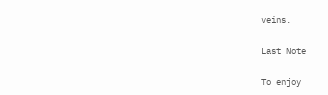veins.

Last Note

To enjoy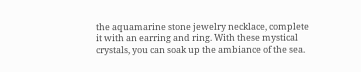the aquamarine stone jewelry necklace, complete it with an earring and ring. With these mystical crystals, you can soak up the ambiance of the sea.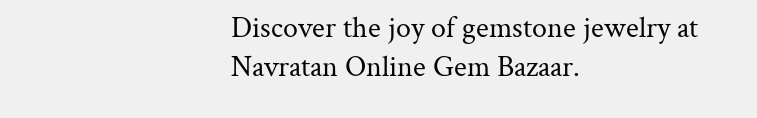Discover the joy of gemstone jewelry at Navratan Online Gem Bazaar.